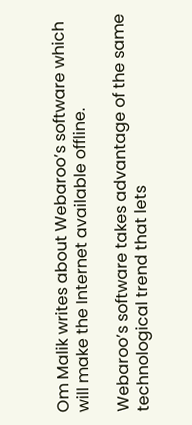Om Malik writes about Webaroo’s software which will make the Internet available offline.

Webaroo’s software takes advantage of the same technological trend that lets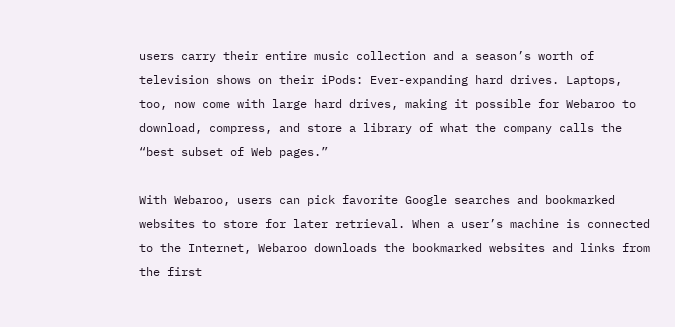users carry their entire music collection and a season’s worth of television shows on their iPods: Ever-expanding hard drives. Laptops, too, now come with large hard drives, making it possible for Webaroo to download, compress, and store a library of what the company calls the “best subset of Web pages.”

With Webaroo, users can pick favorite Google searches and bookmarked websites to store for later retrieval. When a user’s machine is connected to the Internet, Webaroo downloads the bookmarked websites and links from the first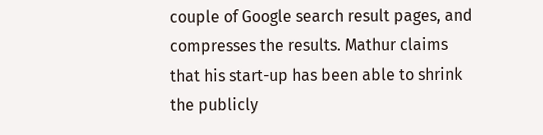couple of Google search result pages, and compresses the results. Mathur claims that his start-up has been able to shrink the publicly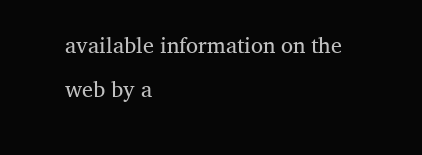available information on the web by a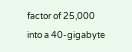factor of 25,000 into a 40-gigabyte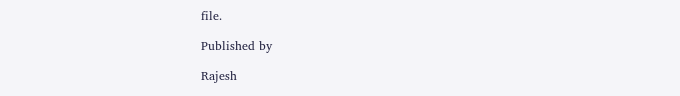file.

Published by

Rajesh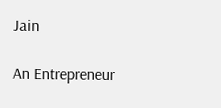Jain

An Entrepreneur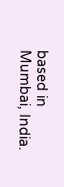based in Mumbai, India.